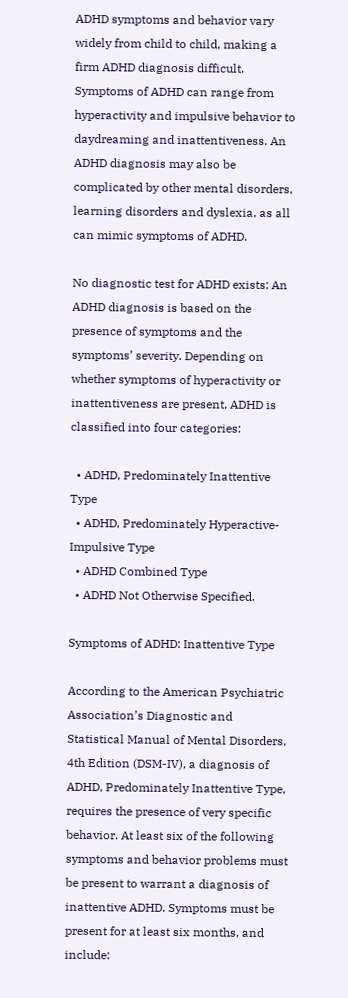ADHD symptoms and behavior vary widely from child to child, making a firm ADHD diagnosis difficult. Symptoms of ADHD can range from hyperactivity and impulsive behavior to daydreaming and inattentiveness. An ADHD diagnosis may also be complicated by other mental disorders, learning disorders and dyslexia, as all can mimic symptoms of ADHD.

No diagnostic test for ADHD exists: An ADHD diagnosis is based on the presence of symptoms and the symptoms’ severity. Depending on whether symptoms of hyperactivity or inattentiveness are present, ADHD is classified into four categories:

  • ADHD, Predominately Inattentive Type
  • ADHD, Predominately Hyperactive-Impulsive Type
  • ADHD Combined Type
  • ADHD Not Otherwise Specified.

Symptoms of ADHD: Inattentive Type

According to the American Psychiatric Association’s Diagnostic and Statistical Manual of Mental Disorders, 4th Edition (DSM-IV), a diagnosis of ADHD, Predominately Inattentive Type, requires the presence of very specific behavior. At least six of the following symptoms and behavior problems must be present to warrant a diagnosis of inattentive ADHD. Symptoms must be present for at least six months, and include: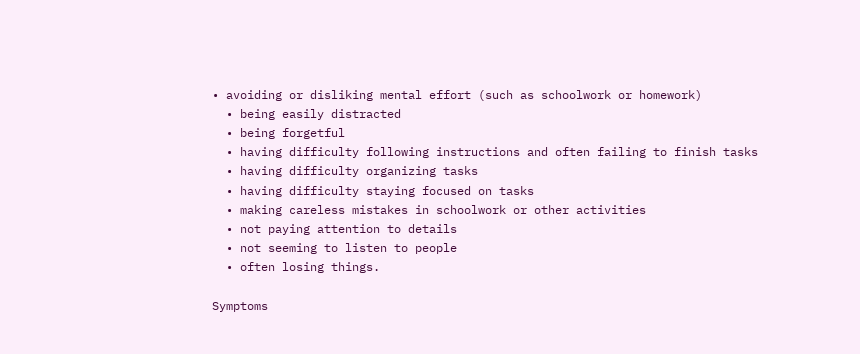• avoiding or disliking mental effort (such as schoolwork or homework)
  • being easily distracted
  • being forgetful
  • having difficulty following instructions and often failing to finish tasks
  • having difficulty organizing tasks
  • having difficulty staying focused on tasks
  • making careless mistakes in schoolwork or other activities
  • not paying attention to details
  • not seeming to listen to people
  • often losing things.

Symptoms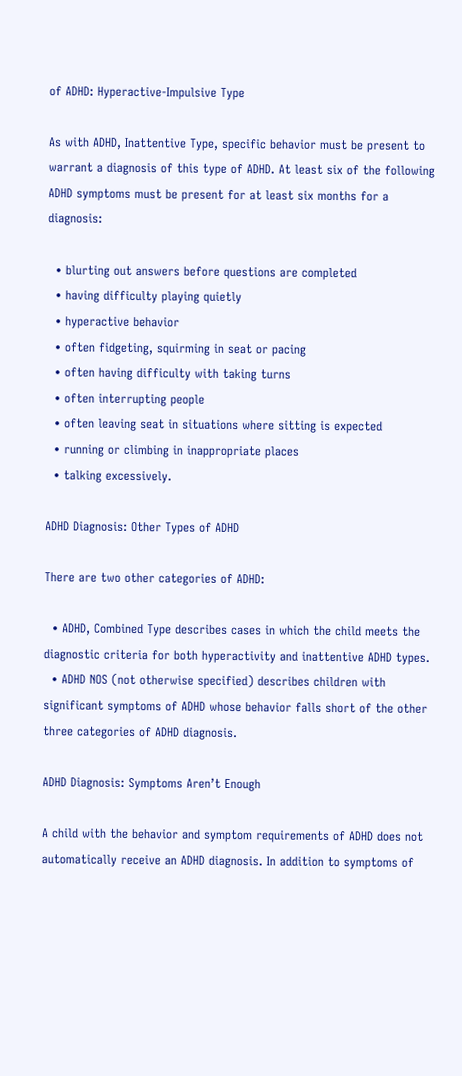of ADHD: Hyperactive-Impulsive Type

As with ADHD, Inattentive Type, specific behavior must be present to warrant a diagnosis of this type of ADHD. At least six of the following ADHD symptoms must be present for at least six months for a diagnosis:

  • blurting out answers before questions are completed
  • having difficulty playing quietly
  • hyperactive behavior
  • often fidgeting, squirming in seat or pacing
  • often having difficulty with taking turns
  • often interrupting people
  • often leaving seat in situations where sitting is expected
  • running or climbing in inappropriate places
  • talking excessively.

ADHD Diagnosis: Other Types of ADHD

There are two other categories of ADHD:

  • ADHD, Combined Type describes cases in which the child meets the diagnostic criteria for both hyperactivity and inattentive ADHD types.
  • ADHD NOS (not otherwise specified) describes children with significant symptoms of ADHD whose behavior falls short of the other three categories of ADHD diagnosis.

ADHD Diagnosis: Symptoms Aren’t Enough

A child with the behavior and symptom requirements of ADHD does not automatically receive an ADHD diagnosis. In addition to symptoms of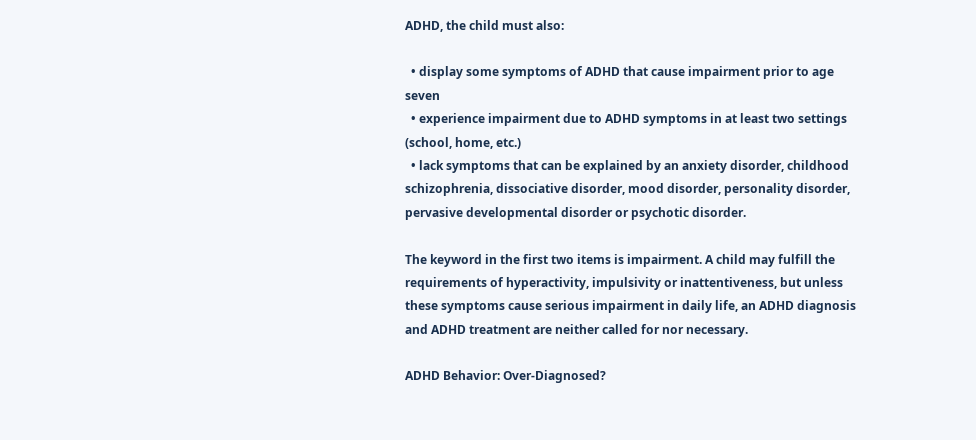ADHD, the child must also:

  • display some symptoms of ADHD that cause impairment prior to age seven
  • experience impairment due to ADHD symptoms in at least two settings (school, home, etc.)
  • lack symptoms that can be explained by an anxiety disorder, childhood schizophrenia, dissociative disorder, mood disorder, personality disorder, pervasive developmental disorder or psychotic disorder.

The keyword in the first two items is impairment. A child may fulfill the requirements of hyperactivity, impulsivity or inattentiveness, but unless these symptoms cause serious impairment in daily life, an ADHD diagnosis and ADHD treatment are neither called for nor necessary.

ADHD Behavior: Over-Diagnosed?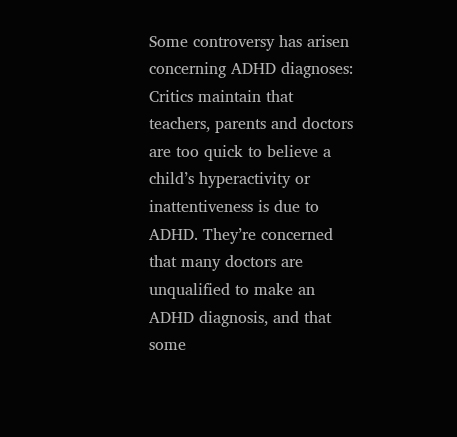Some controversy has arisen concerning ADHD diagnoses: Critics maintain that teachers, parents and doctors are too quick to believe a child’s hyperactivity or inattentiveness is due to ADHD. They’re concerned that many doctors are unqualified to make an ADHD diagnosis, and that some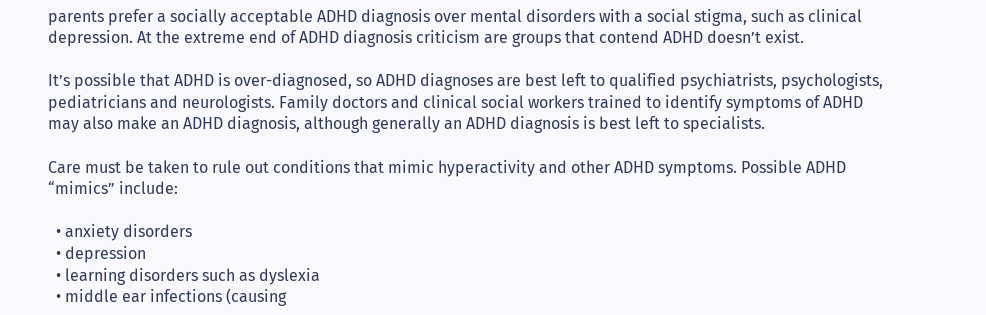parents prefer a socially acceptable ADHD diagnosis over mental disorders with a social stigma, such as clinical depression. At the extreme end of ADHD diagnosis criticism are groups that contend ADHD doesn’t exist.

It’s possible that ADHD is over-diagnosed, so ADHD diagnoses are best left to qualified psychiatrists, psychologists, pediatricians and neurologists. Family doctors and clinical social workers trained to identify symptoms of ADHD may also make an ADHD diagnosis, although generally an ADHD diagnosis is best left to specialists.

Care must be taken to rule out conditions that mimic hyperactivity and other ADHD symptoms. Possible ADHD “mimics” include:

  • anxiety disorders
  • depression
  • learning disorders such as dyslexia
  • middle ear infections (causing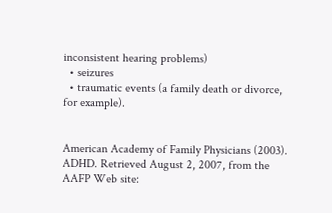inconsistent hearing problems)
  • seizures
  • traumatic events (a family death or divorce, for example).


American Academy of Family Physicians (2003). ADHD. Retrieved August 2, 2007, from the AAFP Web site: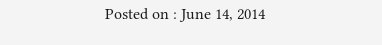Posted on : June 14, 2014